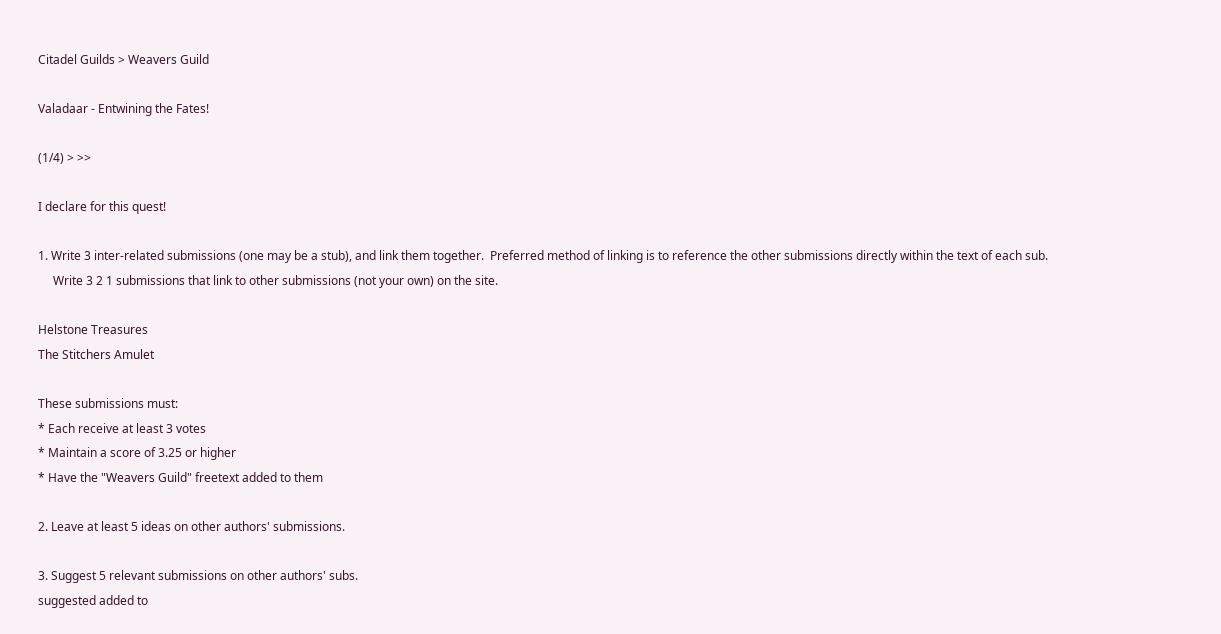Citadel Guilds > Weavers Guild

Valadaar - Entwining the Fates!

(1/4) > >>

I declare for this quest!

1. Write 3 inter-related submissions (one may be a stub), and link them together.  Preferred method of linking is to reference the other submissions directly within the text of each sub.
     Write 3 2 1 submissions that link to other submissions (not your own) on the site.

Helstone Treasures
The Stitchers Amulet

These submissions must:
* Each receive at least 3 votes
* Maintain a score of 3.25 or higher
* Have the "Weavers Guild" freetext added to them

2. Leave at least 5 ideas on other authors' submissions.

3. Suggest 5 relevant submissions on other authors' subs.
suggested added to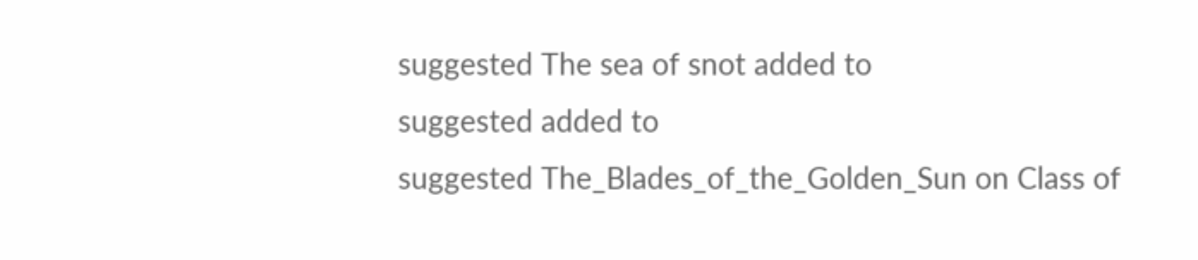suggested The sea of snot added to
suggested added to
suggested The_Blades_of_the_Golden_Sun on Class of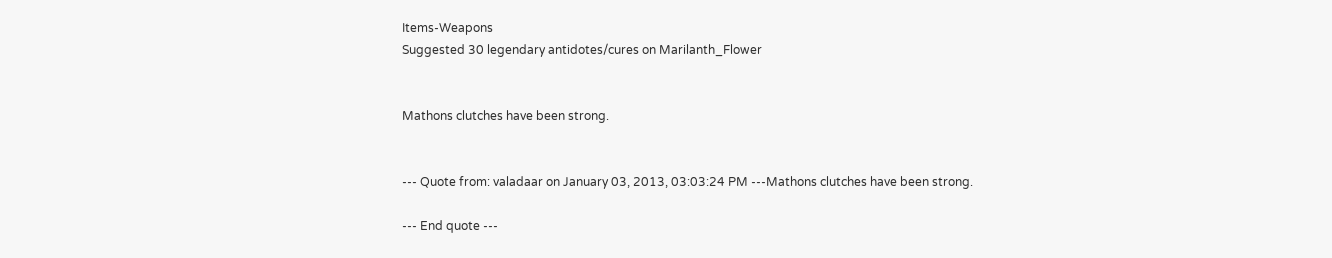Items-Weapons
Suggested 30 legendary antidotes/cures on Marilanth_Flower


Mathons clutches have been strong.


--- Quote from: valadaar on January 03, 2013, 03:03:24 PM ---Mathons clutches have been strong.

--- End quote ---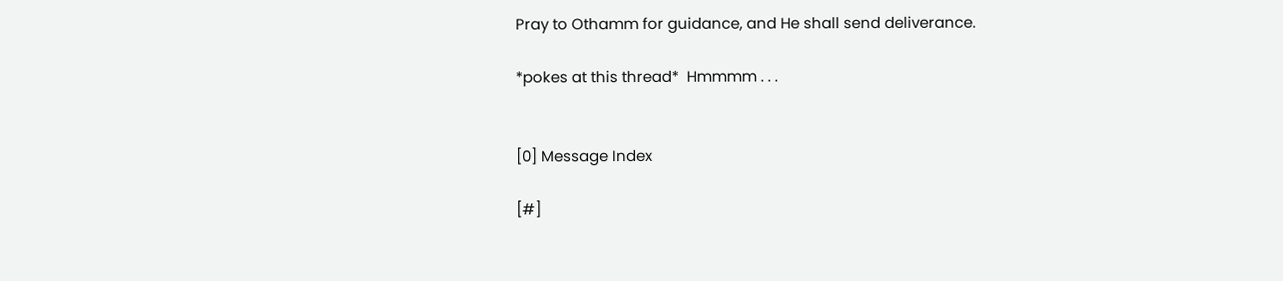Pray to Othamm for guidance, and He shall send deliverance.

*pokes at this thread*  Hmmmm . . .


[0] Message Index

[#]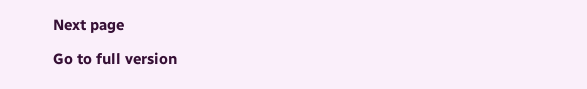Next page

Go to full version